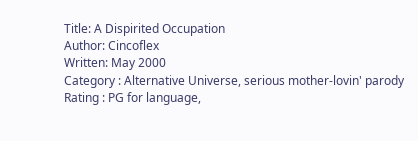Title: A Dispirited Occupation
Author: Cincoflex
Written: May 2000
Category : Alternative Universe, serious mother-lovin' parody
Rating : PG for language,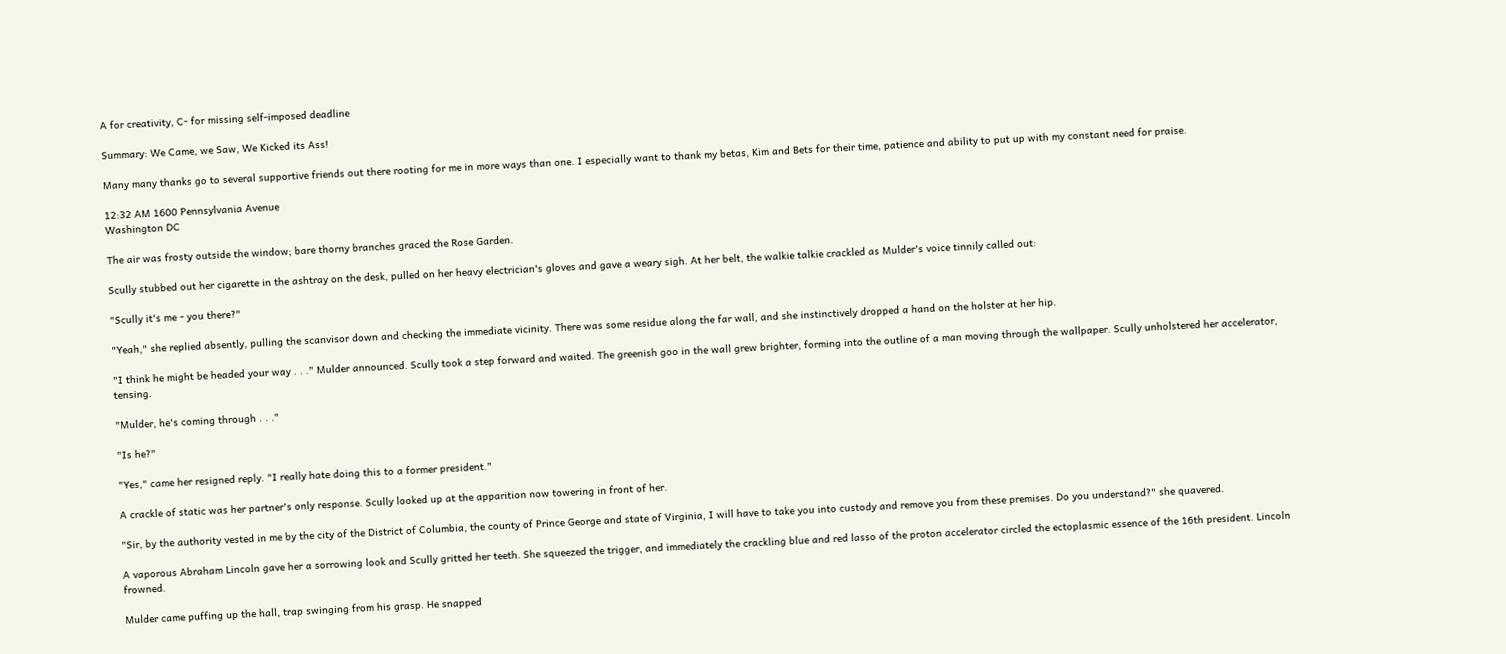A for creativity, C- for missing self-imposed deadline

Summary: We Came, we Saw, We Kicked its Ass!

Many many thanks go to several supportive friends out there rooting for me in more ways than one. I especially want to thank my betas, Kim and Bets for their time, patience and ability to put up with my constant need for praise.

12:32 AM 1600 Pennsylvania Avenue
Washington DC

The air was frosty outside the window; bare thorny branches graced the Rose Garden.

Scully stubbed out her cigarette in the ashtray on the desk, pulled on her heavy electrician's gloves and gave a weary sigh. At her belt, the walkie talkie crackled as Mulder's voice tinnily called out:

"Scully it's me - you there?"

"Yeah," she replied absently, pulling the scanvisor down and checking the immediate vicinity. There was some residue along the far wall, and she instinctively dropped a hand on the holster at her hip.

"I think he might be headed your way . . ." Mulder announced. Scully took a step forward and waited. The greenish goo in the wall grew brighter, forming into the outline of a man moving through the wallpaper. Scully unholstered her accelerator, tensing.

"Mulder, he's coming through . . ."

"Is he?"

"Yes," came her resigned reply. "I really hate doing this to a former president."

A crackle of static was her partner's only response. Scully looked up at the apparition now towering in front of her.

"Sir, by the authority vested in me by the city of the District of Columbia, the county of Prince George and state of Virginia, I will have to take you into custody and remove you from these premises. Do you understand?" she quavered.

A vaporous Abraham Lincoln gave her a sorrowing look and Scully gritted her teeth. She squeezed the trigger, and immediately the crackling blue and red lasso of the proton accelerator circled the ectoplasmic essence of the 16th president. Lincoln frowned.

Mulder came puffing up the hall, trap swinging from his grasp. He snapped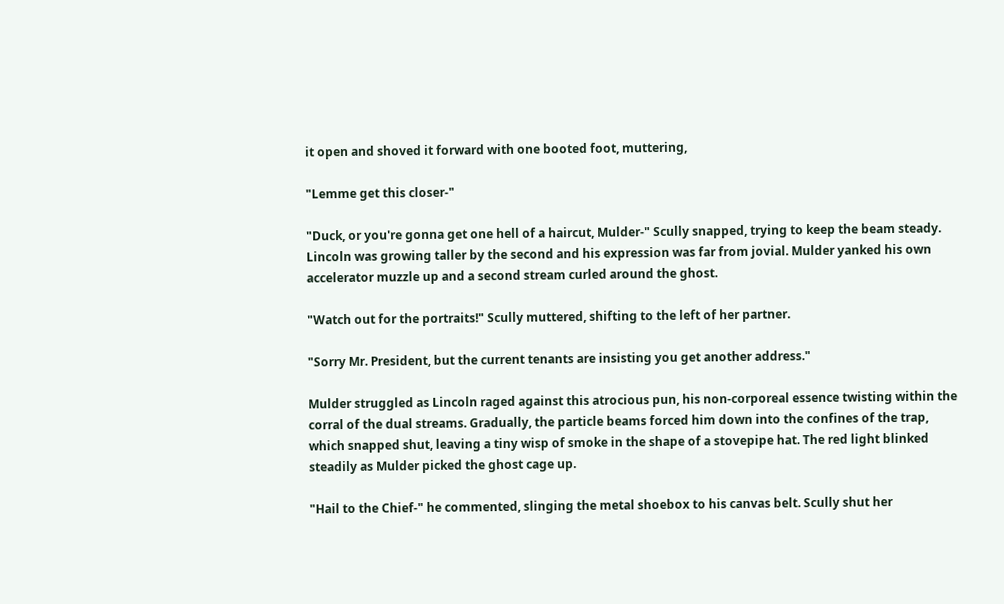it open and shoved it forward with one booted foot, muttering,

"Lemme get this closer-"

"Duck, or you're gonna get one hell of a haircut, Mulder-" Scully snapped, trying to keep the beam steady. Lincoln was growing taller by the second and his expression was far from jovial. Mulder yanked his own accelerator muzzle up and a second stream curled around the ghost.

"Watch out for the portraits!" Scully muttered, shifting to the left of her partner.

"Sorry Mr. President, but the current tenants are insisting you get another address."

Mulder struggled as Lincoln raged against this atrocious pun, his non-corporeal essence twisting within the corral of the dual streams. Gradually, the particle beams forced him down into the confines of the trap, which snapped shut, leaving a tiny wisp of smoke in the shape of a stovepipe hat. The red light blinked steadily as Mulder picked the ghost cage up.

"Hail to the Chief-" he commented, slinging the metal shoebox to his canvas belt. Scully shut her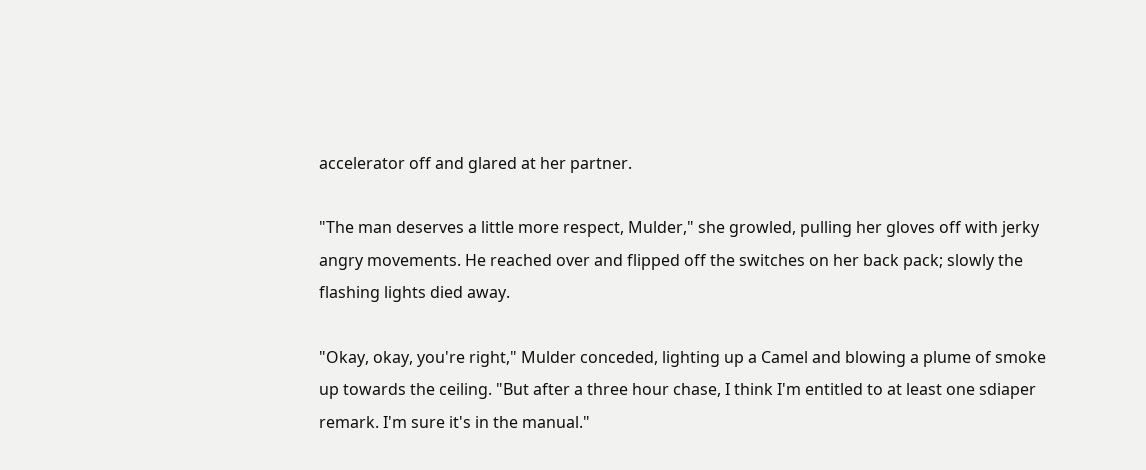accelerator off and glared at her partner.

"The man deserves a little more respect, Mulder," she growled, pulling her gloves off with jerky angry movements. He reached over and flipped off the switches on her back pack; slowly the flashing lights died away.

"Okay, okay, you're right," Mulder conceded, lighting up a Camel and blowing a plume of smoke up towards the ceiling. "But after a three hour chase, I think I'm entitled to at least one sdiaper remark. I'm sure it's in the manual."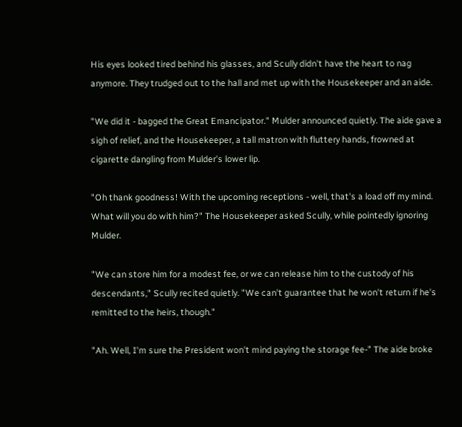His eyes looked tired behind his glasses, and Scully didn't have the heart to nag anymore. They trudged out to the hall and met up with the Housekeeper and an aide.

"We did it - bagged the Great Emancipator." Mulder announced quietly. The aide gave a sigh of relief, and the Housekeeper, a tall matron with fluttery hands, frowned at cigarette dangling from Mulder's lower lip.

"Oh thank goodness! With the upcoming receptions - well, that's a load off my mind. What will you do with him?" The Housekeeper asked Scully, while pointedly ignoring Mulder.

"We can store him for a modest fee, or we can release him to the custody of his descendants," Scully recited quietly. "We can't guarantee that he won't return if he's remitted to the heirs, though."

"Ah. Well, I'm sure the President won't mind paying the storage fee-" The aide broke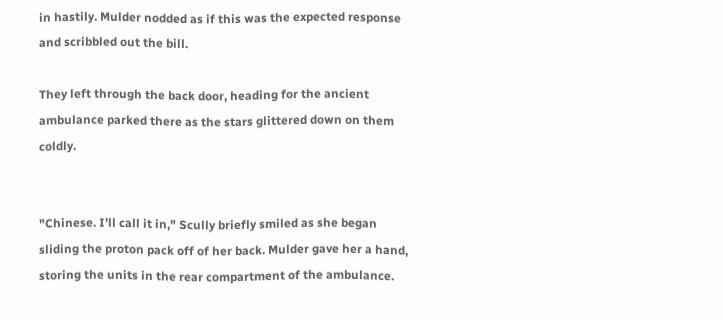in hastily. Mulder nodded as if this was the expected response and scribbled out the bill.

They left through the back door, heading for the ancient ambulance parked there as the stars glittered down on them coldly.


"Chinese. I'll call it in," Scully briefly smiled as she began sliding the proton pack off of her back. Mulder gave her a hand, storing the units in the rear compartment of the ambulance.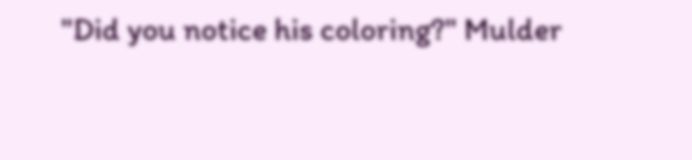"Did you notice his coloring?" Mulder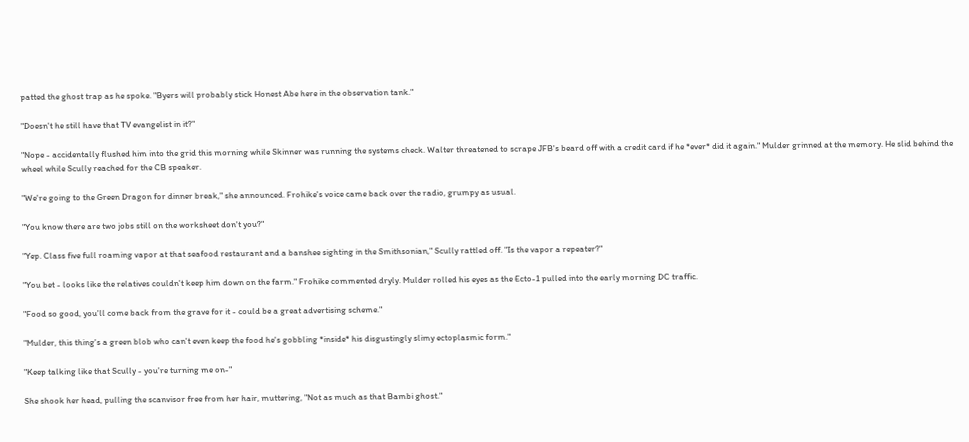patted the ghost trap as he spoke. "Byers will probably stick Honest Abe here in the observation tank."

"Doesn't he still have that TV evangelist in it?"

"Nope - accidentally flushed him into the grid this morning while Skinner was running the systems check. Walter threatened to scrape JFB's beard off with a credit card if he *ever* did it again." Mulder grinned at the memory. He slid behind the wheel while Scully reached for the CB speaker.

"We're going to the Green Dragon for dinner break," she announced. Frohike's voice came back over the radio, grumpy as usual.

"You know there are two jobs still on the worksheet don't you?"

"Yep. Class five full roaming vapor at that seafood restaurant and a banshee sighting in the Smithsonian," Scully rattled off. "Is the vapor a repeater?"

"You bet - looks like the relatives couldn't keep him down on the farm." Frohike commented dryly. Mulder rolled his eyes as the Ecto-1 pulled into the early morning DC traffic.

"Food so good, you'll come back from the grave for it - could be a great advertising scheme."

"Mulder, this thing's a green blob who can't even keep the food he's gobbling *inside* his disgustingly slimy ectoplasmic form."

"Keep talking like that Scully - you're turning me on-"

She shook her head, pulling the scanvisor free from her hair, muttering, "Not as much as that Bambi ghost."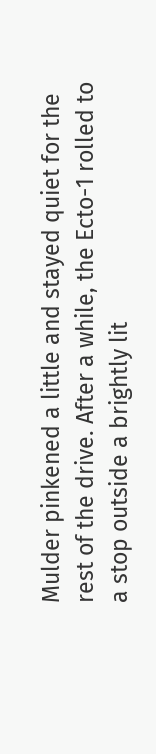Mulder pinkened a little and stayed quiet for the rest of the drive. After a while, the Ecto-1 rolled to a stop outside a brightly lit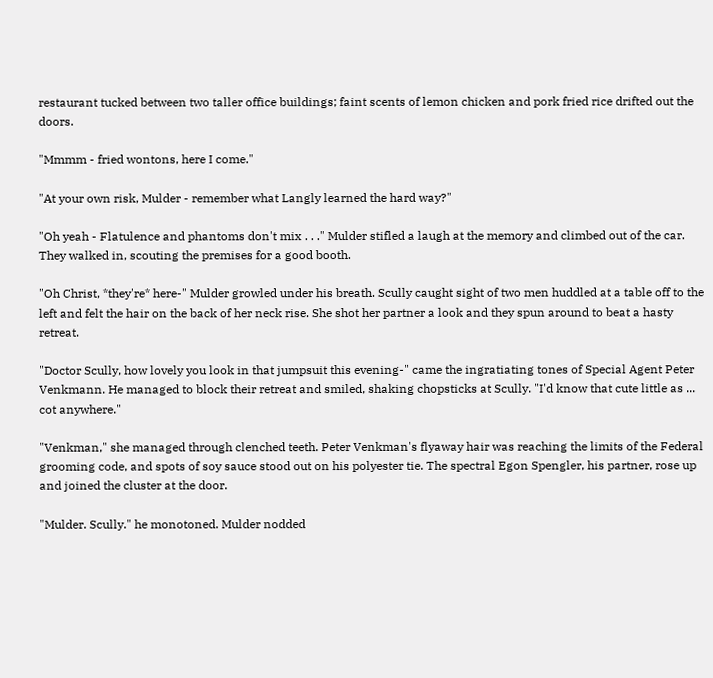restaurant tucked between two taller office buildings; faint scents of lemon chicken and pork fried rice drifted out the doors.

"Mmmm - fried wontons, here I come."

"At your own risk, Mulder - remember what Langly learned the hard way?"

"Oh yeah - Flatulence and phantoms don't mix . . ." Mulder stifled a laugh at the memory and climbed out of the car. They walked in, scouting the premises for a good booth.

"Oh Christ, *they're* here-" Mulder growled under his breath. Scully caught sight of two men huddled at a table off to the left and felt the hair on the back of her neck rise. She shot her partner a look and they spun around to beat a hasty retreat.

"Doctor Scully, how lovely you look in that jumpsuit this evening-" came the ingratiating tones of Special Agent Peter Venkmann. He managed to block their retreat and smiled, shaking chopsticks at Scully. "I'd know that cute little as ... cot anywhere."

"Venkman," she managed through clenched teeth. Peter Venkman's flyaway hair was reaching the limits of the Federal grooming code, and spots of soy sauce stood out on his polyester tie. The spectral Egon Spengler, his partner, rose up and joined the cluster at the door.

"Mulder. Scully." he monotoned. Mulder nodded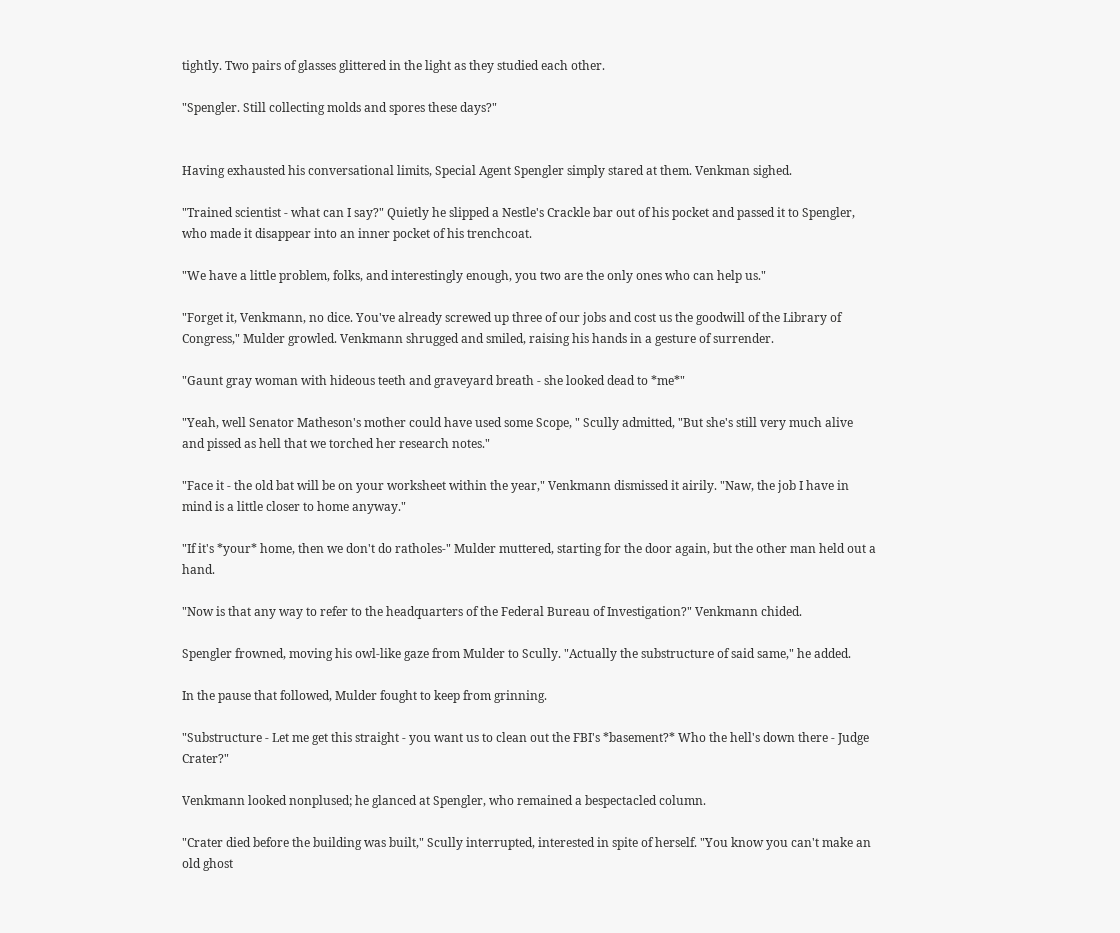tightly. Two pairs of glasses glittered in the light as they studied each other.

"Spengler. Still collecting molds and spores these days?"


Having exhausted his conversational limits, Special Agent Spengler simply stared at them. Venkman sighed.

"Trained scientist - what can I say?" Quietly he slipped a Nestle's Crackle bar out of his pocket and passed it to Spengler, who made it disappear into an inner pocket of his trenchcoat.

"We have a little problem, folks, and interestingly enough, you two are the only ones who can help us."

"Forget it, Venkmann, no dice. You've already screwed up three of our jobs and cost us the goodwill of the Library of Congress," Mulder growled. Venkmann shrugged and smiled, raising his hands in a gesture of surrender.

"Gaunt gray woman with hideous teeth and graveyard breath - she looked dead to *me*"

"Yeah, well Senator Matheson's mother could have used some Scope, " Scully admitted, "But she's still very much alive and pissed as hell that we torched her research notes."

"Face it - the old bat will be on your worksheet within the year," Venkmann dismissed it airily. "Naw, the job I have in mind is a little closer to home anyway."

"If it's *your* home, then we don't do ratholes-" Mulder muttered, starting for the door again, but the other man held out a hand.

"Now is that any way to refer to the headquarters of the Federal Bureau of Investigation?" Venkmann chided.

Spengler frowned, moving his owl-like gaze from Mulder to Scully. "Actually the substructure of said same," he added.

In the pause that followed, Mulder fought to keep from grinning.

"Substructure - Let me get this straight - you want us to clean out the FBI's *basement?* Who the hell's down there - Judge Crater?"

Venkmann looked nonplused; he glanced at Spengler, who remained a bespectacled column.

"Crater died before the building was built," Scully interrupted, interested in spite of herself. "You know you can't make an old ghost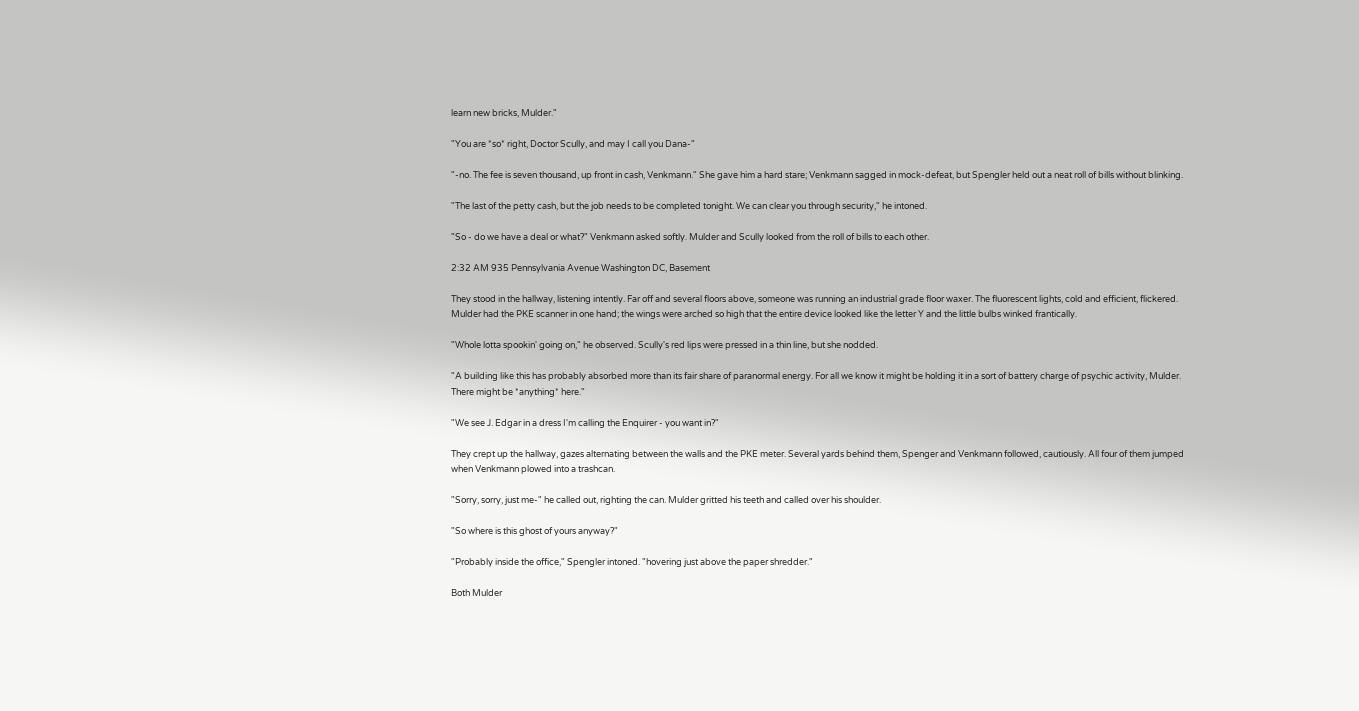learn new bricks, Mulder."

"You are *so* right, Doctor Scully, and may I call you Dana-"

"-no. The fee is seven thousand, up front in cash, Venkmann." She gave him a hard stare; Venkmann sagged in mock-defeat, but Spengler held out a neat roll of bills without blinking.

"The last of the petty cash, but the job needs to be completed tonight. We can clear you through security," he intoned.

"So - do we have a deal or what?" Venkmann asked softly. Mulder and Scully looked from the roll of bills to each other.

2:32 AM 935 Pennsylvania Avenue Washington DC, Basement

They stood in the hallway, listening intently. Far off and several floors above, someone was running an industrial grade floor waxer. The fluorescent lights, cold and efficient, flickered. Mulder had the PKE scanner in one hand; the wings were arched so high that the entire device looked like the letter Y and the little bulbs winked frantically.

"Whole lotta spookin' going on," he observed. Scully's red lips were pressed in a thin line, but she nodded.

"A building like this has probably absorbed more than its fair share of paranormal energy. For all we know it might be holding it in a sort of battery charge of psychic activity, Mulder. There might be *anything* here."

"We see J. Edgar in a dress I'm calling the Enquirer - you want in?"

They crept up the hallway, gazes alternating between the walls and the PKE meter. Several yards behind them, Spenger and Venkmann followed, cautiously. All four of them jumped when Venkmann plowed into a trashcan.

"Sorry, sorry, just me-" he called out, righting the can. Mulder gritted his teeth and called over his shoulder.

"So where is this ghost of yours anyway?"

"Probably inside the office," Spengler intoned. "hovering just above the paper shredder."

Both Mulder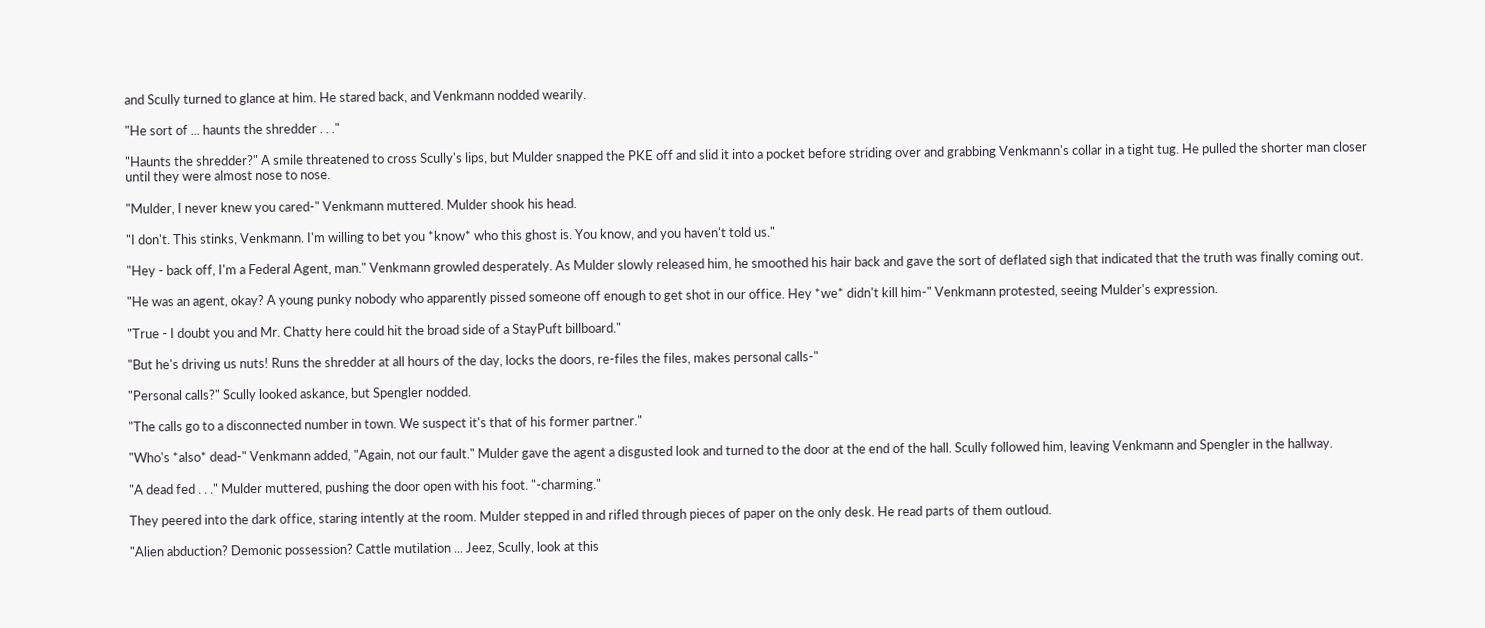and Scully turned to glance at him. He stared back, and Venkmann nodded wearily.

"He sort of ... haunts the shredder . . ."

"Haunts the shredder?" A smile threatened to cross Scully's lips, but Mulder snapped the PKE off and slid it into a pocket before striding over and grabbing Venkmann's collar in a tight tug. He pulled the shorter man closer until they were almost nose to nose.

"Mulder, I never knew you cared-" Venkmann muttered. Mulder shook his head.

"I don't. This stinks, Venkmann. I'm willing to bet you *know* who this ghost is. You know, and you haven't told us."

"Hey - back off, I'm a Federal Agent, man." Venkmann growled desperately. As Mulder slowly released him, he smoothed his hair back and gave the sort of deflated sigh that indicated that the truth was finally coming out.

"He was an agent, okay? A young punky nobody who apparently pissed someone off enough to get shot in our office. Hey *we* didn't kill him-" Venkmann protested, seeing Mulder's expression.

"True - I doubt you and Mr. Chatty here could hit the broad side of a StayPuft billboard."

"But he's driving us nuts! Runs the shredder at all hours of the day, locks the doors, re-files the files, makes personal calls-"

"Personal calls?" Scully looked askance, but Spengler nodded.

"The calls go to a disconnected number in town. We suspect it's that of his former partner."

"Who's *also* dead-" Venkmann added, "Again, not our fault." Mulder gave the agent a disgusted look and turned to the door at the end of the hall. Scully followed him, leaving Venkmann and Spengler in the hallway.

"A dead fed . . ." Mulder muttered, pushing the door open with his foot. "-charming."

They peered into the dark office, staring intently at the room. Mulder stepped in and rifled through pieces of paper on the only desk. He read parts of them outloud.

"Alien abduction? Demonic possession? Cattle mutilation ... Jeez, Scully, look at this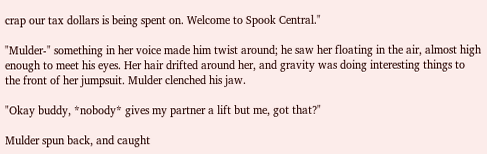crap our tax dollars is being spent on. Welcome to Spook Central."

"Mulder-" something in her voice made him twist around; he saw her floating in the air, almost high enough to meet his eyes. Her hair drifted around her, and gravity was doing interesting things to the front of her jumpsuit. Mulder clenched his jaw.

"Okay buddy, *nobody* gives my partner a lift but me, got that?"

Mulder spun back, and caught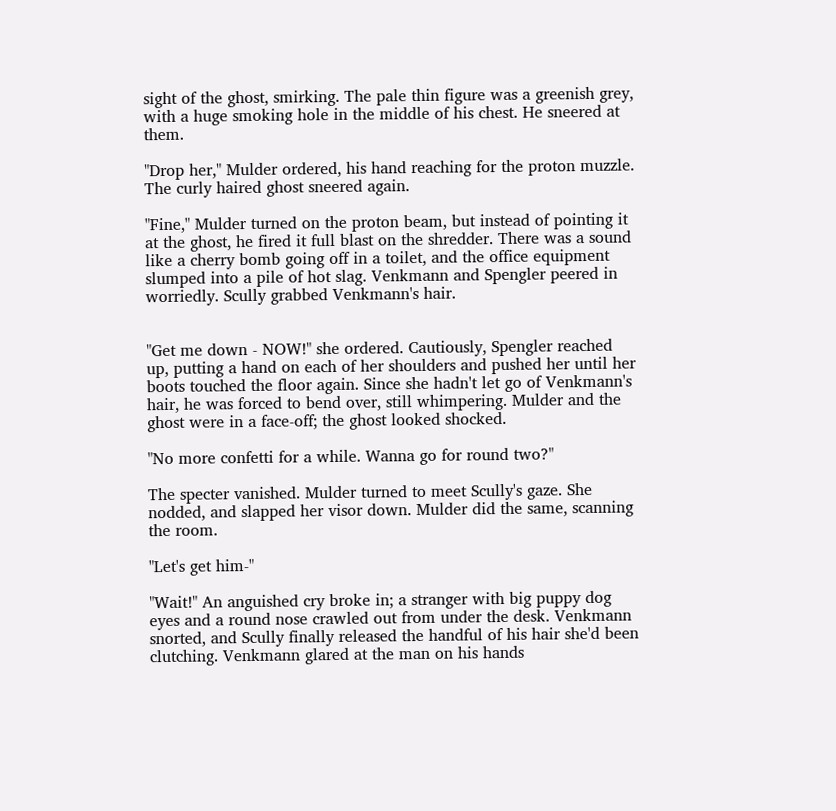sight of the ghost, smirking. The pale thin figure was a greenish grey, with a huge smoking hole in the middle of his chest. He sneered at them.

"Drop her," Mulder ordered, his hand reaching for the proton muzzle. The curly haired ghost sneered again.

"Fine," Mulder turned on the proton beam, but instead of pointing it at the ghost, he fired it full blast on the shredder. There was a sound like a cherry bomb going off in a toilet, and the office equipment slumped into a pile of hot slag. Venkmann and Spengler peered in worriedly. Scully grabbed Venkmann's hair.


"Get me down - NOW!" she ordered. Cautiously, Spengler reached up, putting a hand on each of her shoulders and pushed her until her boots touched the floor again. Since she hadn't let go of Venkmann's hair, he was forced to bend over, still whimpering. Mulder and the ghost were in a face-off; the ghost looked shocked.

"No more confetti for a while. Wanna go for round two?"

The specter vanished. Mulder turned to meet Scully's gaze. She nodded, and slapped her visor down. Mulder did the same, scanning the room.

"Let's get him-"

"Wait!" An anguished cry broke in; a stranger with big puppy dog eyes and a round nose crawled out from under the desk. Venkmann snorted, and Scully finally released the handful of his hair she'd been clutching. Venkmann glared at the man on his hands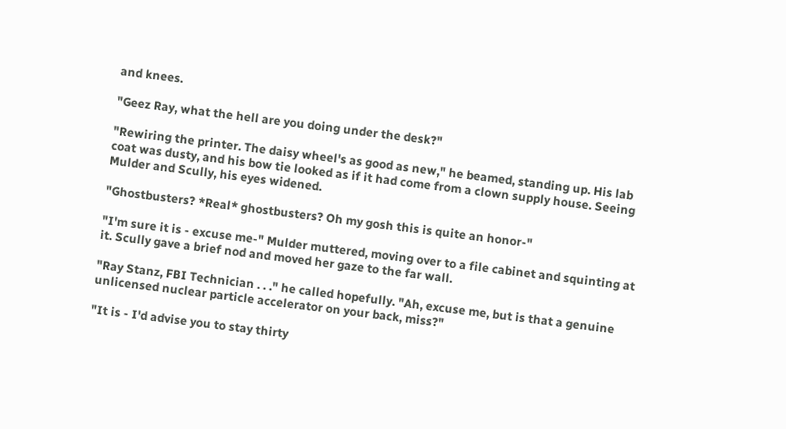and knees.

"Geez Ray, what the hell are you doing under the desk?"

"Rewiring the printer. The daisy wheel's as good as new," he beamed, standing up. His lab coat was dusty, and his bow tie looked as if it had come from a clown supply house. Seeing Mulder and Scully, his eyes widened.

"Ghostbusters? *Real* ghostbusters? Oh my gosh this is quite an honor-"

"I'm sure it is - excuse me-" Mulder muttered, moving over to a file cabinet and squinting at it. Scully gave a brief nod and moved her gaze to the far wall.

"Ray Stanz, FBI Technician . . ." he called hopefully. "Ah, excuse me, but is that a genuine unlicensed nuclear particle accelerator on your back, miss?"

"It is - I'd advise you to stay thirty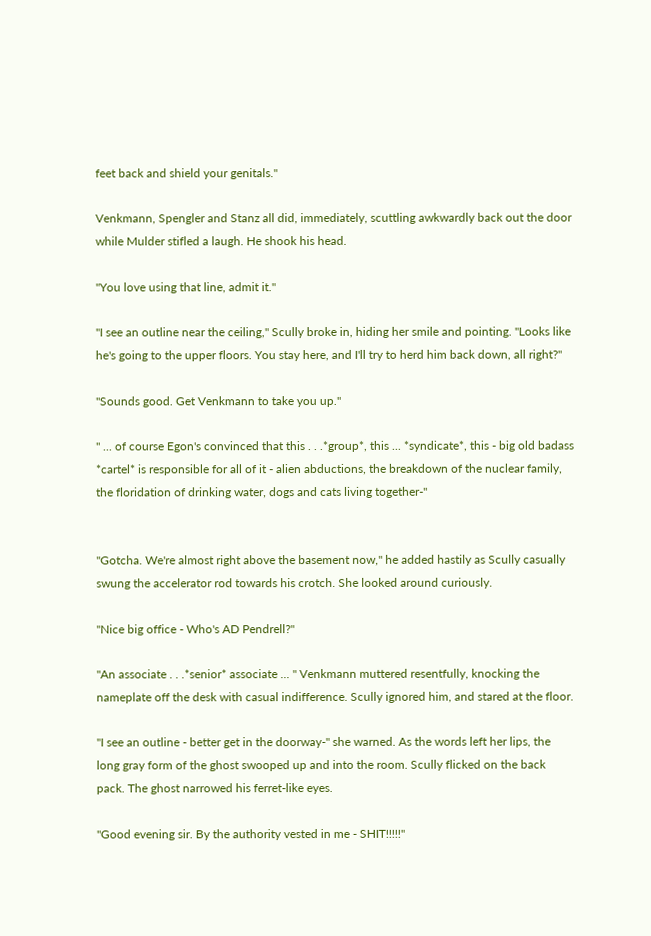feet back and shield your genitals."

Venkmann, Spengler and Stanz all did, immediately, scuttling awkwardly back out the door while Mulder stifled a laugh. He shook his head.

"You love using that line, admit it."

"I see an outline near the ceiling," Scully broke in, hiding her smile and pointing. "Looks like he's going to the upper floors. You stay here, and I'll try to herd him back down, all right?"

"Sounds good. Get Venkmann to take you up."

" ... of course Egon's convinced that this . . .*group*, this ... *syndicate*, this - big old badass *cartel* is responsible for all of it - alien abductions, the breakdown of the nuclear family, the floridation of drinking water, dogs and cats living together-"


"Gotcha. We're almost right above the basement now," he added hastily as Scully casually swung the accelerator rod towards his crotch. She looked around curiously.

"Nice big office - Who's AD Pendrell?"

"An associate . . .*senior* associate ... " Venkmann muttered resentfully, knocking the nameplate off the desk with casual indifference. Scully ignored him, and stared at the floor.

"I see an outline - better get in the doorway-" she warned. As the words left her lips, the long gray form of the ghost swooped up and into the room. Scully flicked on the back pack. The ghost narrowed his ferret-like eyes.

"Good evening sir. By the authority vested in me - SHIT!!!!!"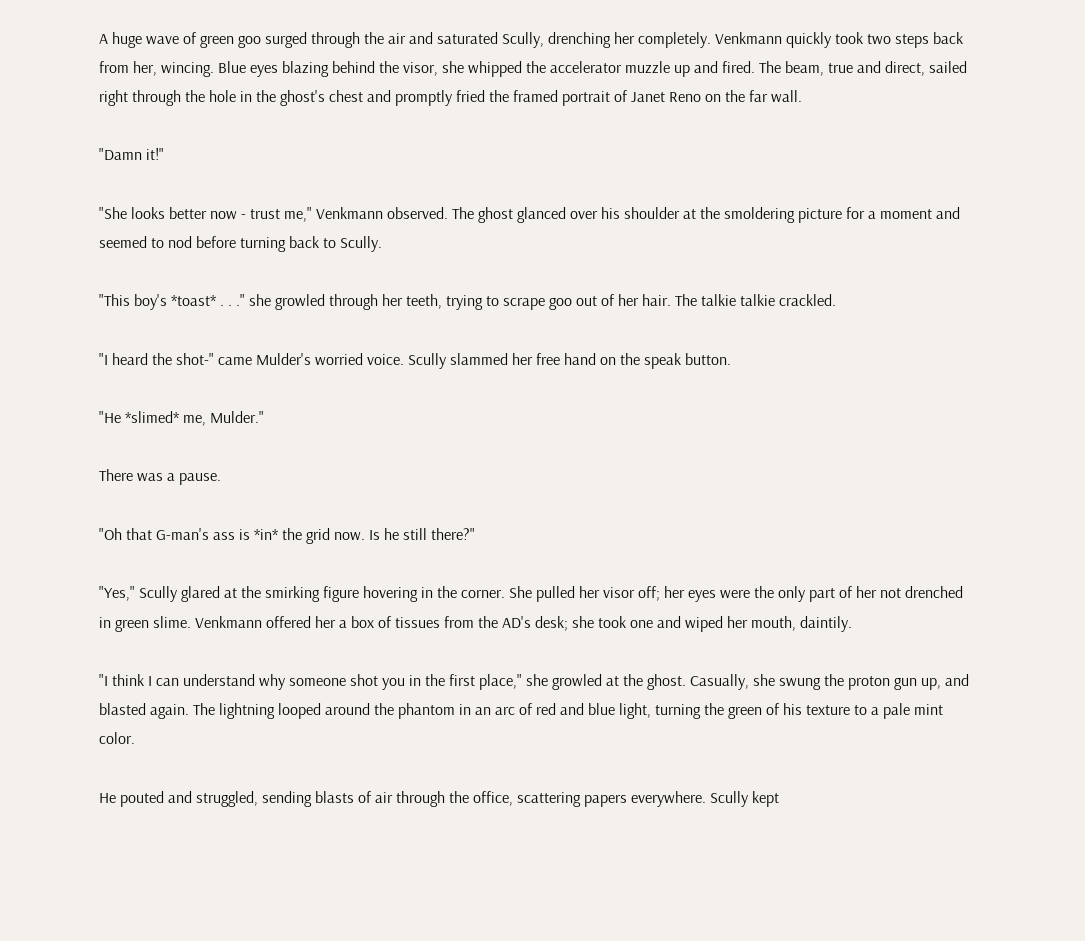A huge wave of green goo surged through the air and saturated Scully, drenching her completely. Venkmann quickly took two steps back from her, wincing. Blue eyes blazing behind the visor, she whipped the accelerator muzzle up and fired. The beam, true and direct, sailed right through the hole in the ghost's chest and promptly fried the framed portrait of Janet Reno on the far wall.

"Damn it!"

"She looks better now - trust me," Venkmann observed. The ghost glanced over his shoulder at the smoldering picture for a moment and seemed to nod before turning back to Scully.

"This boy's *toast* . . ." she growled through her teeth, trying to scrape goo out of her hair. The talkie talkie crackled.

"I heard the shot-" came Mulder's worried voice. Scully slammed her free hand on the speak button.

"He *slimed* me, Mulder."

There was a pause.

"Oh that G-man's ass is *in* the grid now. Is he still there?"

"Yes," Scully glared at the smirking figure hovering in the corner. She pulled her visor off; her eyes were the only part of her not drenched in green slime. Venkmann offered her a box of tissues from the AD's desk; she took one and wiped her mouth, daintily.

"I think I can understand why someone shot you in the first place," she growled at the ghost. Casually, she swung the proton gun up, and blasted again. The lightning looped around the phantom in an arc of red and blue light, turning the green of his texture to a pale mint color.

He pouted and struggled, sending blasts of air through the office, scattering papers everywhere. Scully kept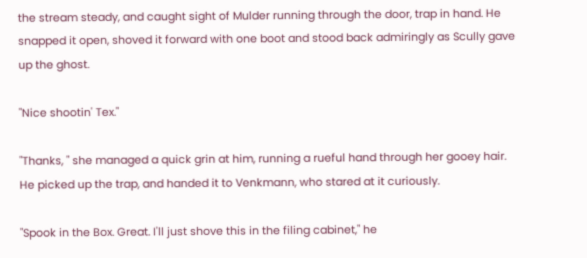the stream steady, and caught sight of Mulder running through the door, trap in hand. He snapped it open, shoved it forward with one boot and stood back admiringly as Scully gave up the ghost.

"Nice shootin' Tex."

"Thanks, " she managed a quick grin at him, running a rueful hand through her gooey hair. He picked up the trap, and handed it to Venkmann, who stared at it curiously.

"Spook in the Box. Great. I'll just shove this in the filing cabinet," he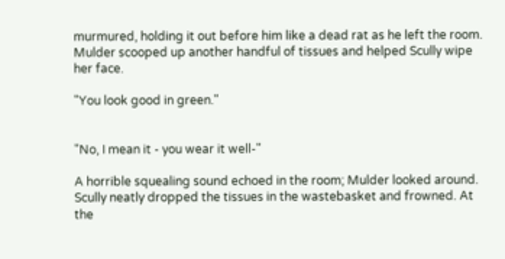murmured, holding it out before him like a dead rat as he left the room. Mulder scooped up another handful of tissues and helped Scully wipe her face.

"You look good in green."


"No, I mean it - you wear it well-"

A horrible squealing sound echoed in the room; Mulder looked around. Scully neatly dropped the tissues in the wastebasket and frowned. At the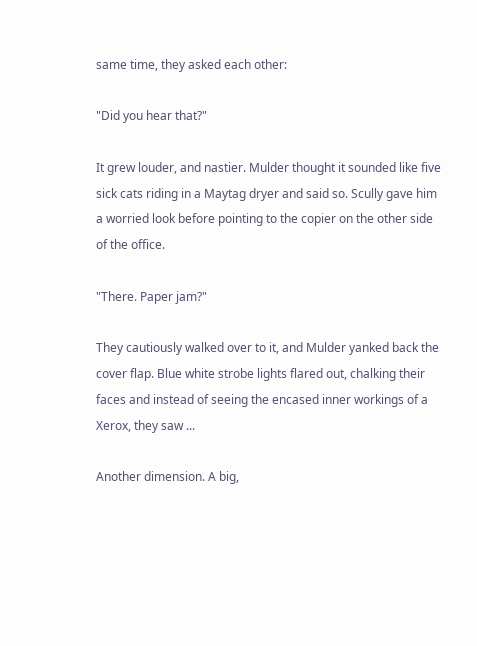same time, they asked each other:

"Did you hear that?"

It grew louder, and nastier. Mulder thought it sounded like five sick cats riding in a Maytag dryer and said so. Scully gave him a worried look before pointing to the copier on the other side of the office.

"There. Paper jam?"

They cautiously walked over to it, and Mulder yanked back the cover flap. Blue white strobe lights flared out, chalking their faces and instead of seeing the encased inner workings of a Xerox, they saw ...

Another dimension. A big,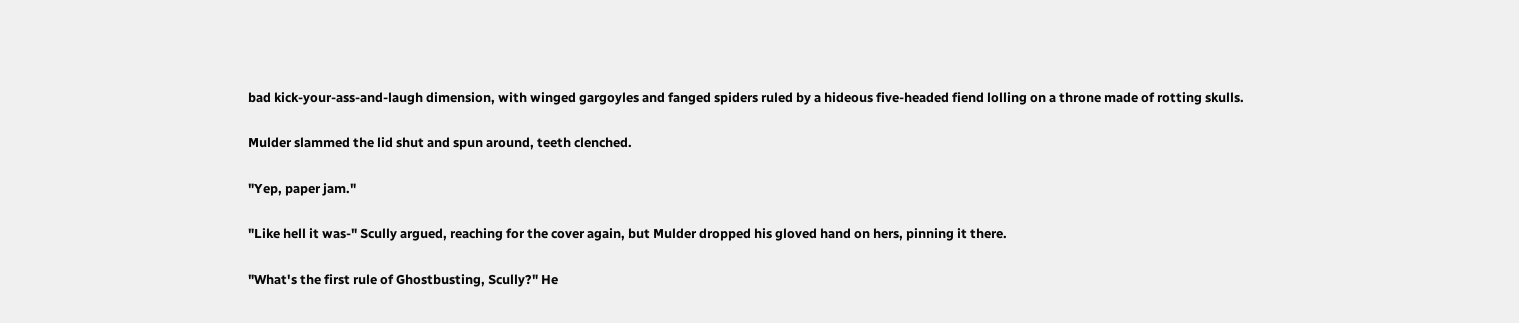bad kick-your-ass-and-laugh dimension, with winged gargoyles and fanged spiders ruled by a hideous five-headed fiend lolling on a throne made of rotting skulls.

Mulder slammed the lid shut and spun around, teeth clenched.

"Yep, paper jam."

"Like hell it was-" Scully argued, reaching for the cover again, but Mulder dropped his gloved hand on hers, pinning it there.

"What's the first rule of Ghostbusting, Scully?" He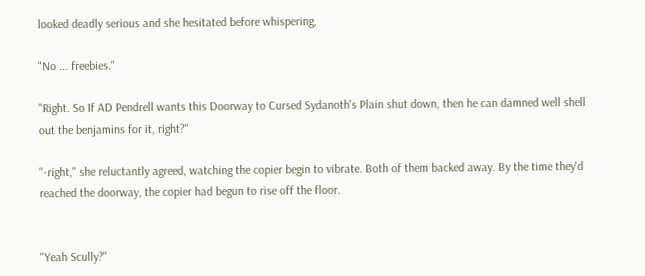looked deadly serious and she hesitated before whispering,

"No ... freebies."

"Right. So If AD Pendrell wants this Doorway to Cursed Sydanoth's Plain shut down, then he can damned well shell out the benjamins for it, right?"

"-right," she reluctantly agreed, watching the copier begin to vibrate. Both of them backed away. By the time they'd reached the doorway, the copier had begun to rise off the floor.


"Yeah Scully?"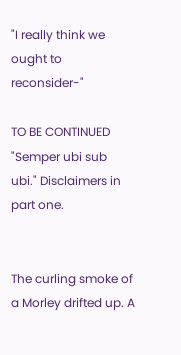"I really think we ought to reconsider-"

TO BE CONTINUED "Semper ubi sub ubi." Disclaimers in part one.


The curling smoke of a Morley drifted up. A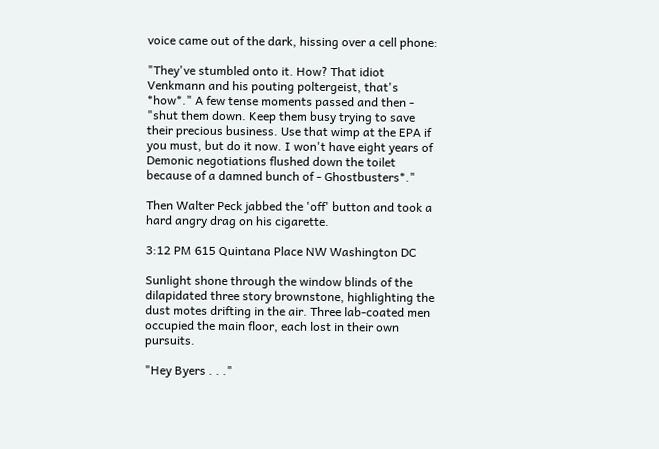voice came out of the dark, hissing over a cell phone:

"They've stumbled onto it. How? That idiot Venkmann and his pouting poltergeist, that's *how*." A few tense moments passed and then - "shut them down. Keep them busy trying to save their precious business. Use that wimp at the EPA if you must, but do it now. I won't have eight years of Demonic negotiations flushed down the toilet because of a damned bunch of - Ghostbusters*."

Then Walter Peck jabbed the 'off' button and took a hard angry drag on his cigarette.

3:12 PM 615 Quintana Place NW Washington DC

Sunlight shone through the window blinds of the dilapidated three story brownstone, highlighting the dust motes drifting in the air. Three lab-coated men occupied the main floor, each lost in their own pursuits.

"Hey Byers . . ."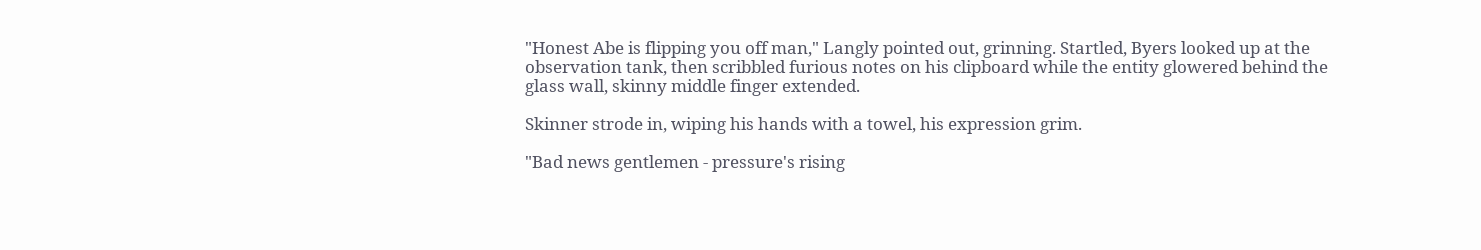"Honest Abe is flipping you off man," Langly pointed out, grinning. Startled, Byers looked up at the observation tank, then scribbled furious notes on his clipboard while the entity glowered behind the glass wall, skinny middle finger extended.

Skinner strode in, wiping his hands with a towel, his expression grim.

"Bad news gentlemen - pressure's rising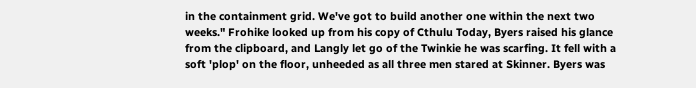in the containment grid. We've got to build another one within the next two weeks." Frohike looked up from his copy of Cthulu Today, Byers raised his glance from the clipboard, and Langly let go of the Twinkie he was scarfing. It fell with a soft 'plop' on the floor, unheeded as all three men stared at Skinner. Byers was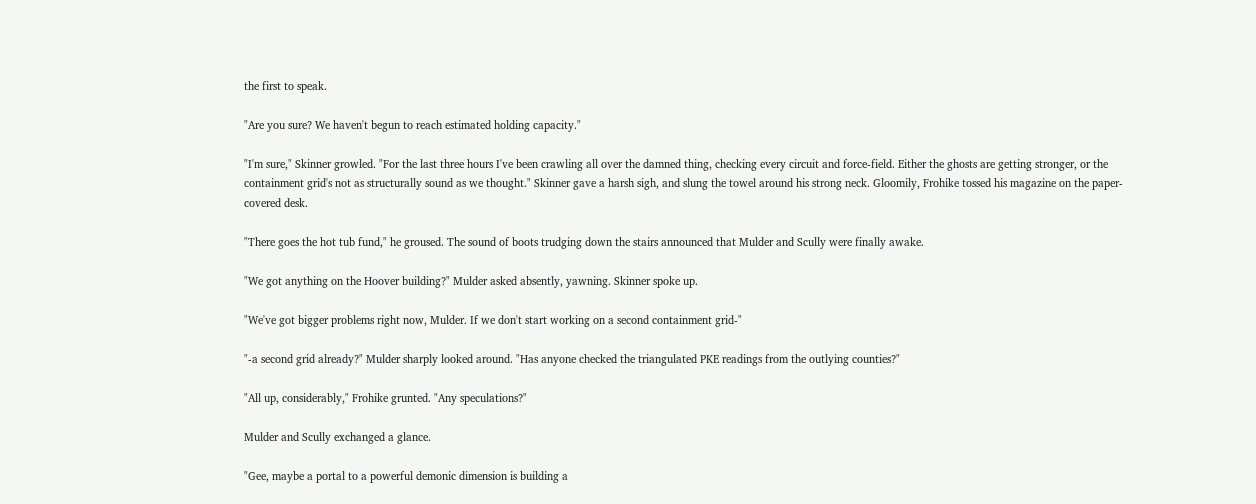the first to speak.

"Are you sure? We haven't begun to reach estimated holding capacity."

"I'm sure," Skinner growled. "For the last three hours I've been crawling all over the damned thing, checking every circuit and force-field. Either the ghosts are getting stronger, or the containment grid's not as structurally sound as we thought." Skinner gave a harsh sigh, and slung the towel around his strong neck. Gloomily, Frohike tossed his magazine on the paper-covered desk.

"There goes the hot tub fund," he groused. The sound of boots trudging down the stairs announced that Mulder and Scully were finally awake.

"We got anything on the Hoover building?" Mulder asked absently, yawning. Skinner spoke up.

"We've got bigger problems right now, Mulder. If we don't start working on a second containment grid-"

"-a second grid already?" Mulder sharply looked around. "Has anyone checked the triangulated PKE readings from the outlying counties?"

"All up, considerably," Frohike grunted. "Any speculations?"

Mulder and Scully exchanged a glance.

"Gee, maybe a portal to a powerful demonic dimension is building a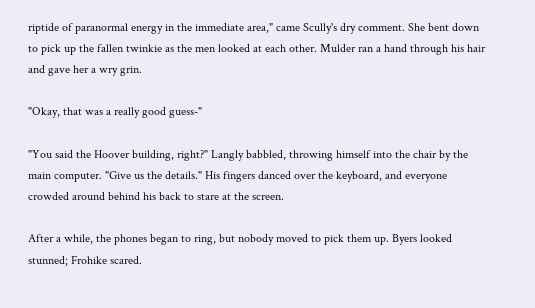riptide of paranormal energy in the immediate area," came Scully's dry comment. She bent down to pick up the fallen twinkie as the men looked at each other. Mulder ran a hand through his hair and gave her a wry grin.

"Okay, that was a really good guess-"

"You said the Hoover building, right?" Langly babbled, throwing himself into the chair by the main computer. "Give us the details." His fingers danced over the keyboard, and everyone crowded around behind his back to stare at the screen.

After a while, the phones began to ring, but nobody moved to pick them up. Byers looked stunned; Frohike scared.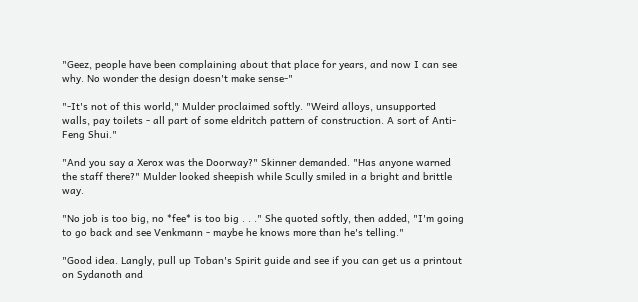"Geez, people have been complaining about that place for years, and now I can see why. No wonder the design doesn't make sense-"

"-It's not of this world," Mulder proclaimed softly. "Weird alloys, unsupported walls, pay toilets - all part of some eldritch pattern of construction. A sort of Anti-Feng Shui."

"And you say a Xerox was the Doorway?" Skinner demanded. "Has anyone warned the staff there?" Mulder looked sheepish while Scully smiled in a bright and brittle way.

"No job is too big, no *fee* is too big . . ." She quoted softly, then added, "I'm going to go back and see Venkmann - maybe he knows more than he's telling."

"Good idea. Langly, pull up Toban's Spirit guide and see if you can get us a printout on Sydanoth and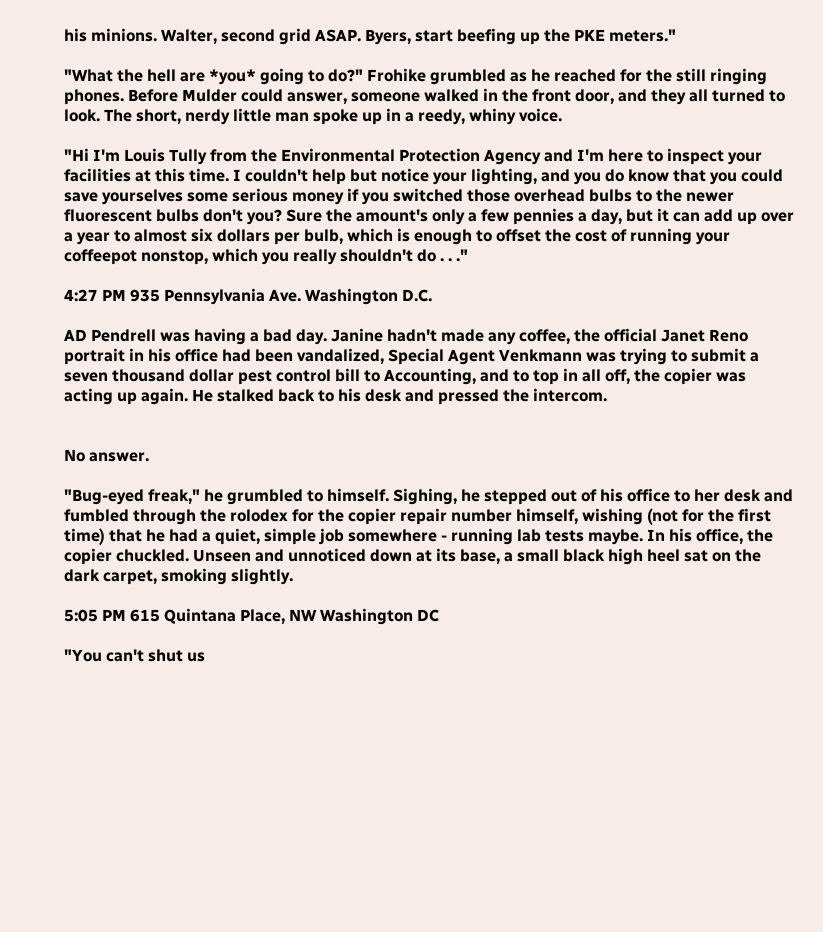his minions. Walter, second grid ASAP. Byers, start beefing up the PKE meters."

"What the hell are *you* going to do?" Frohike grumbled as he reached for the still ringing phones. Before Mulder could answer, someone walked in the front door, and they all turned to look. The short, nerdy little man spoke up in a reedy, whiny voice.

"Hi I'm Louis Tully from the Environmental Protection Agency and I'm here to inspect your facilities at this time. I couldn't help but notice your lighting, and you do know that you could save yourselves some serious money if you switched those overhead bulbs to the newer fluorescent bulbs don't you? Sure the amount's only a few pennies a day, but it can add up over a year to almost six dollars per bulb, which is enough to offset the cost of running your coffeepot nonstop, which you really shouldn't do . . ."

4:27 PM 935 Pennsylvania Ave. Washington D.C.

AD Pendrell was having a bad day. Janine hadn't made any coffee, the official Janet Reno portrait in his office had been vandalized, Special Agent Venkmann was trying to submit a seven thousand dollar pest control bill to Accounting, and to top in all off, the copier was acting up again. He stalked back to his desk and pressed the intercom.


No answer.

"Bug-eyed freak," he grumbled to himself. Sighing, he stepped out of his office to her desk and fumbled through the rolodex for the copier repair number himself, wishing (not for the first time) that he had a quiet, simple job somewhere - running lab tests maybe. In his office, the copier chuckled. Unseen and unnoticed down at its base, a small black high heel sat on the dark carpet, smoking slightly.

5:05 PM 615 Quintana Place, NW Washington DC

"You can't shut us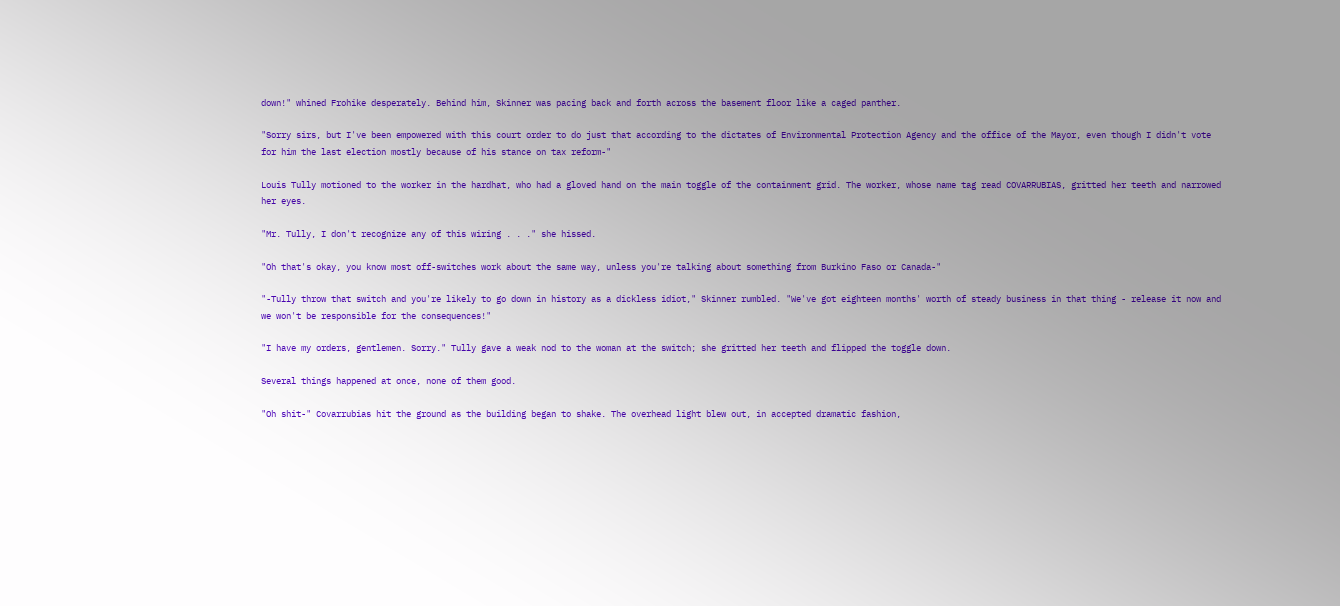down!" whined Frohike desperately. Behind him, Skinner was pacing back and forth across the basement floor like a caged panther.

"Sorry sirs, but I've been empowered with this court order to do just that according to the dictates of Environmental Protection Agency and the office of the Mayor, even though I didn't vote for him the last election mostly because of his stance on tax reform-"

Louis Tully motioned to the worker in the hardhat, who had a gloved hand on the main toggle of the containment grid. The worker, whose name tag read COVARRUBIAS, gritted her teeth and narrowed her eyes.

"Mr. Tully, I don't recognize any of this wiring . . ." she hissed.

"Oh that's okay, you know most off-switches work about the same way, unless you're talking about something from Burkino Faso or Canada-"

"-Tully throw that switch and you're likely to go down in history as a dickless idiot," Skinner rumbled. "We've got eighteen months' worth of steady business in that thing - release it now and we won't be responsible for the consequences!"

"I have my orders, gentlemen. Sorry." Tully gave a weak nod to the woman at the switch; she gritted her teeth and flipped the toggle down.

Several things happened at once, none of them good.

"Oh shit-" Covarrubias hit the ground as the building began to shake. The overhead light blew out, in accepted dramatic fashion,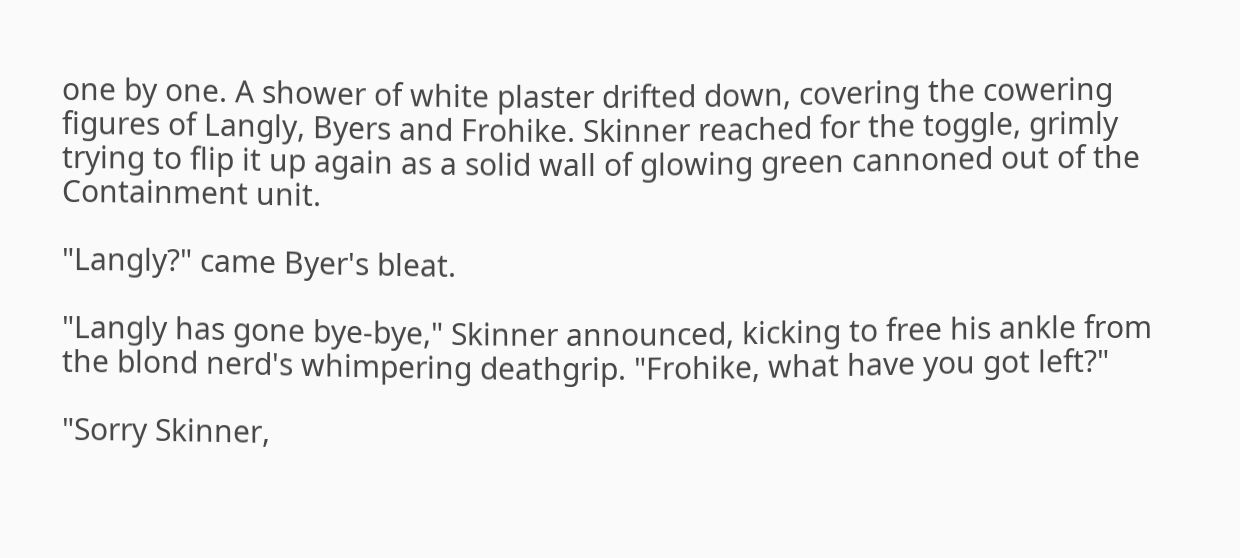one by one. A shower of white plaster drifted down, covering the cowering figures of Langly, Byers and Frohike. Skinner reached for the toggle, grimly trying to flip it up again as a solid wall of glowing green cannoned out of the Containment unit.

"Langly?" came Byer's bleat.

"Langly has gone bye-bye," Skinner announced, kicking to free his ankle from the blond nerd's whimpering deathgrip. "Frohike, what have you got left?"

"Sorry Skinner,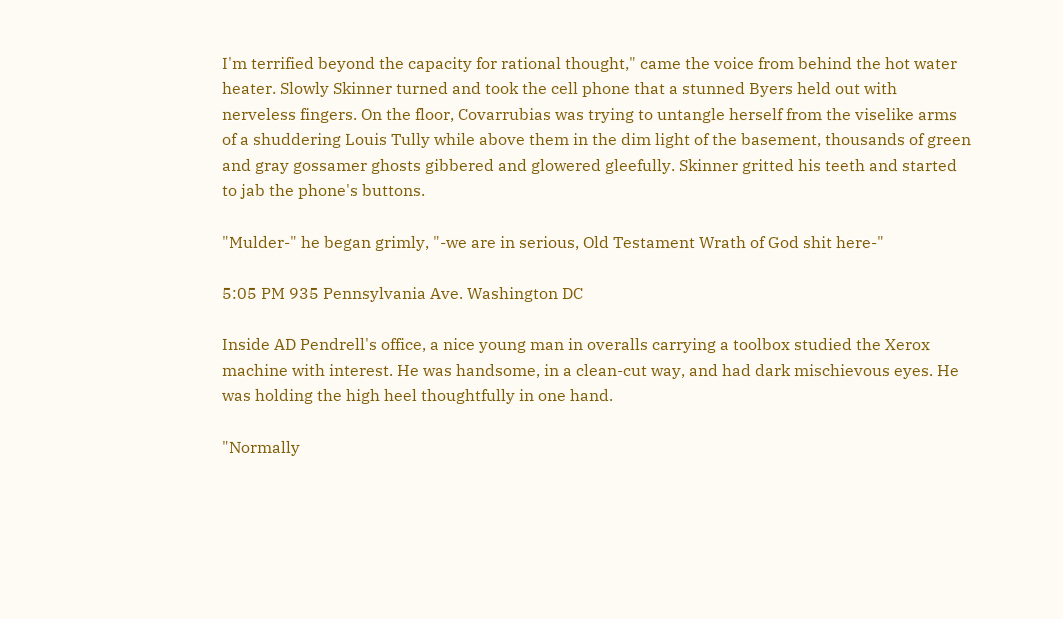I'm terrified beyond the capacity for rational thought," came the voice from behind the hot water heater. Slowly Skinner turned and took the cell phone that a stunned Byers held out with nerveless fingers. On the floor, Covarrubias was trying to untangle herself from the viselike arms of a shuddering Louis Tully while above them in the dim light of the basement, thousands of green and gray gossamer ghosts gibbered and glowered gleefully. Skinner gritted his teeth and started to jab the phone's buttons.

"Mulder-" he began grimly, "-we are in serious, Old Testament Wrath of God shit here-"

5:05 PM 935 Pennsylvania Ave. Washington DC

Inside AD Pendrell's office, a nice young man in overalls carrying a toolbox studied the Xerox machine with interest. He was handsome, in a clean-cut way, and had dark mischievous eyes. He was holding the high heel thoughtfully in one hand.

"Normally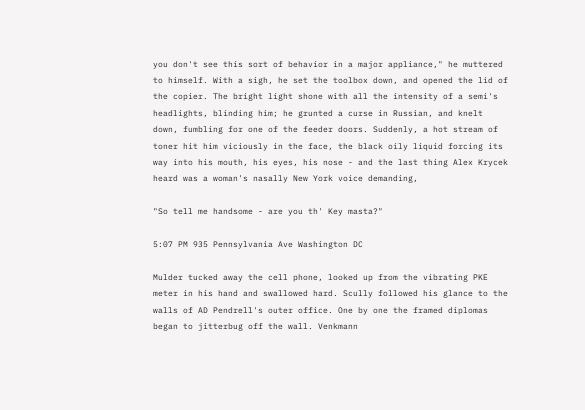you don't see this sort of behavior in a major appliance," he muttered to himself. With a sigh, he set the toolbox down, and opened the lid of the copier. The bright light shone with all the intensity of a semi's headlights, blinding him; he grunted a curse in Russian, and knelt down, fumbling for one of the feeder doors. Suddenly, a hot stream of toner hit him viciously in the face, the black oily liquid forcing its way into his mouth, his eyes, his nose - and the last thing Alex Krycek heard was a woman's nasally New York voice demanding,

"So tell me handsome - are you th' Key masta?"

5:07 PM 935 Pennsylvania Ave Washington DC

Mulder tucked away the cell phone, looked up from the vibrating PKE meter in his hand and swallowed hard. Scully followed his glance to the walls of AD Pendrell's outer office. One by one the framed diplomas began to jitterbug off the wall. Venkmann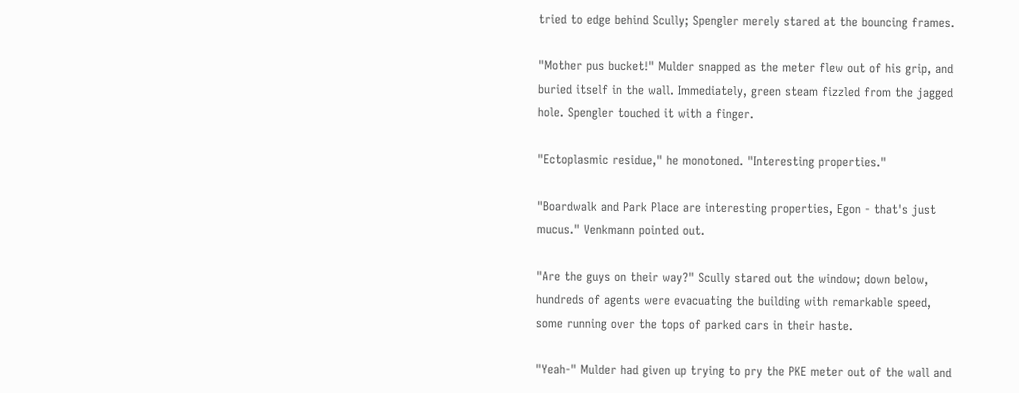tried to edge behind Scully; Spengler merely stared at the bouncing frames.

"Mother pus bucket!" Mulder snapped as the meter flew out of his grip, and buried itself in the wall. Immediately, green steam fizzled from the jagged hole. Spengler touched it with a finger.

"Ectoplasmic residue," he monotoned. "Interesting properties."

"Boardwalk and Park Place are interesting properties, Egon - that's just mucus." Venkmann pointed out.

"Are the guys on their way?" Scully stared out the window; down below, hundreds of agents were evacuating the building with remarkable speed, some running over the tops of parked cars in their haste.

"Yeah-" Mulder had given up trying to pry the PKE meter out of the wall and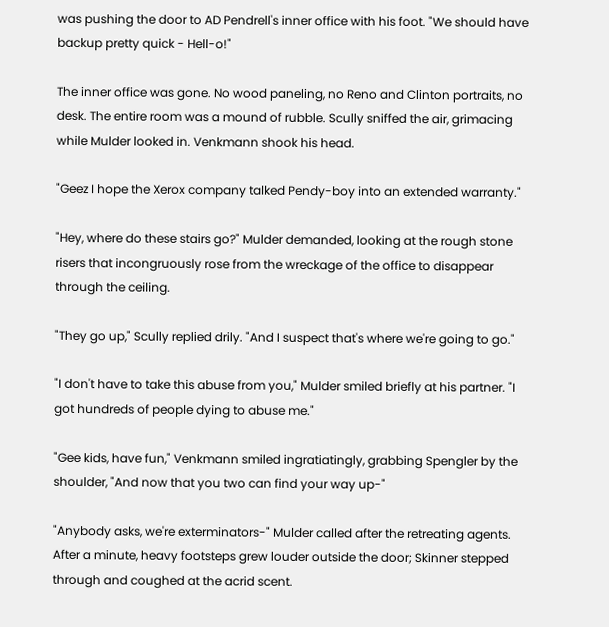was pushing the door to AD Pendrell's inner office with his foot. "We should have backup pretty quick - Hell-o!"

The inner office was gone. No wood paneling, no Reno and Clinton portraits, no desk. The entire room was a mound of rubble. Scully sniffed the air, grimacing while Mulder looked in. Venkmann shook his head.

"Geez I hope the Xerox company talked Pendy-boy into an extended warranty."

"Hey, where do these stairs go?" Mulder demanded, looking at the rough stone risers that incongruously rose from the wreckage of the office to disappear through the ceiling.

"They go up," Scully replied drily. "And I suspect that's where we're going to go."

"I don't have to take this abuse from you," Mulder smiled briefly at his partner. "I got hundreds of people dying to abuse me."

"Gee kids, have fun," Venkmann smiled ingratiatingly, grabbing Spengler by the shoulder, "And now that you two can find your way up-"

"Anybody asks, we're exterminators-" Mulder called after the retreating agents. After a minute, heavy footsteps grew louder outside the door; Skinner stepped through and coughed at the acrid scent.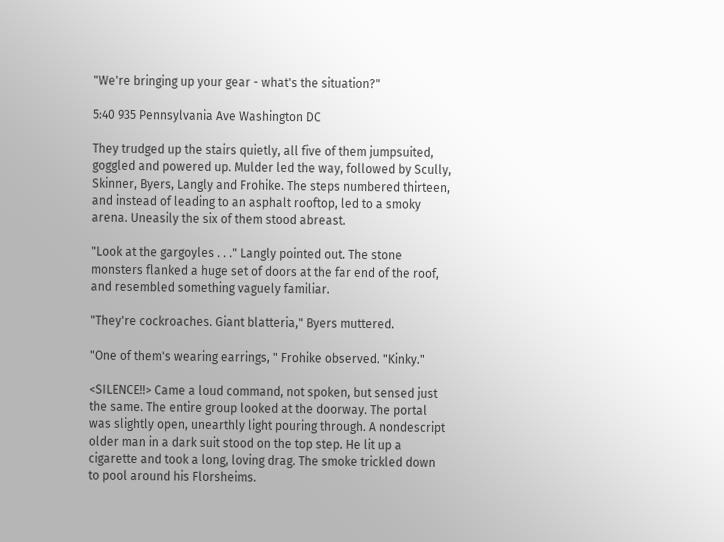"We're bringing up your gear - what's the situation?"

5:40 935 Pennsylvania Ave Washington DC

They trudged up the stairs quietly, all five of them jumpsuited, goggled and powered up. Mulder led the way, followed by Scully, Skinner, Byers, Langly and Frohike. The steps numbered thirteen, and instead of leading to an asphalt rooftop, led to a smoky arena. Uneasily the six of them stood abreast.

"Look at the gargoyles . . ." Langly pointed out. The stone monsters flanked a huge set of doors at the far end of the roof, and resembled something vaguely familiar.

"They're cockroaches. Giant blatteria," Byers muttered.

"One of them's wearing earrings, " Frohike observed. "Kinky."

<SILENCE!!> Came a loud command, not spoken, but sensed just the same. The entire group looked at the doorway. The portal was slightly open, unearthly light pouring through. A nondescript older man in a dark suit stood on the top step. He lit up a cigarette and took a long, loving drag. The smoke trickled down to pool around his Florsheims.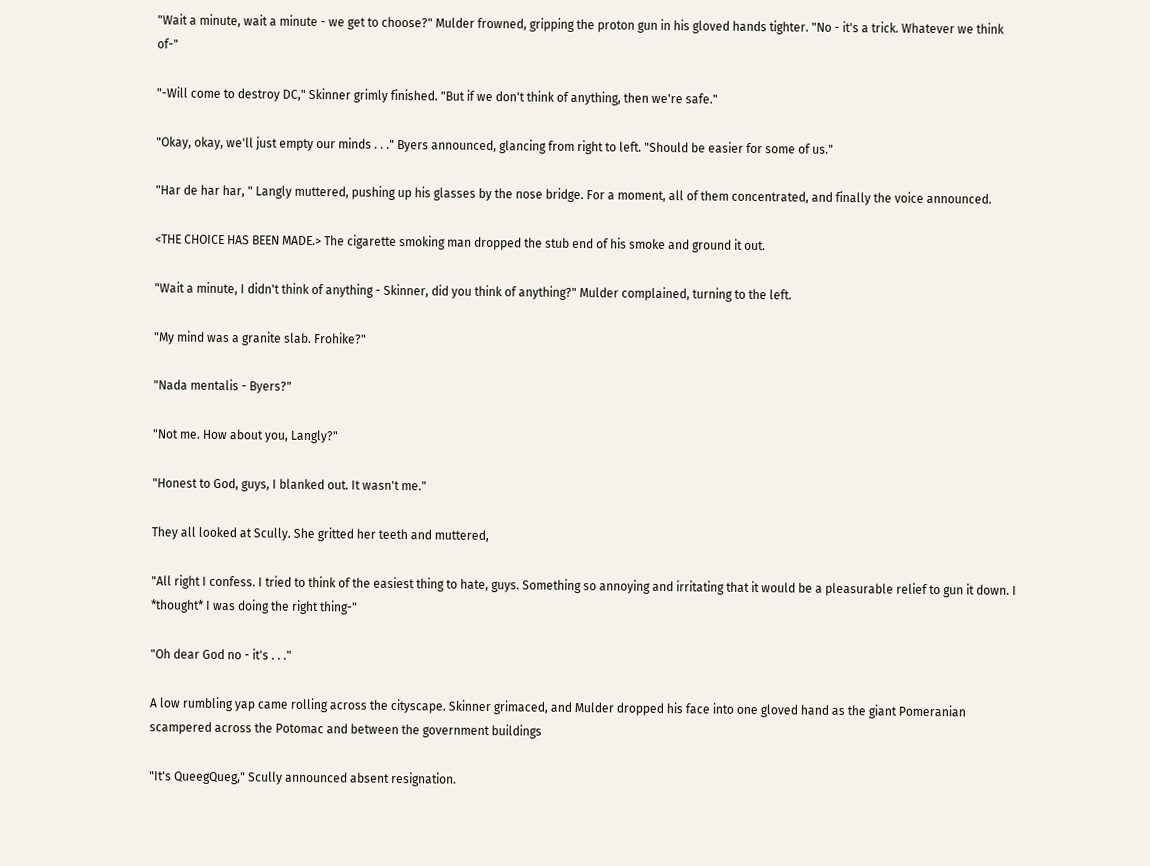"Wait a minute, wait a minute - we get to choose?" Mulder frowned, gripping the proton gun in his gloved hands tighter. "No - it's a trick. Whatever we think of-"

"-Will come to destroy DC," Skinner grimly finished. "But if we don't think of anything, then we're safe."

"Okay, okay, we'll just empty our minds . . ." Byers announced, glancing from right to left. "Should be easier for some of us."

"Har de har har, " Langly muttered, pushing up his glasses by the nose bridge. For a moment, all of them concentrated, and finally the voice announced.

<THE CHOICE HAS BEEN MADE.> The cigarette smoking man dropped the stub end of his smoke and ground it out.

"Wait a minute, I didn't think of anything - Skinner, did you think of anything?" Mulder complained, turning to the left.

"My mind was a granite slab. Frohike?"

"Nada mentalis - Byers?"

"Not me. How about you, Langly?"

"Honest to God, guys, I blanked out. It wasn't me."

They all looked at Scully. She gritted her teeth and muttered,

"All right I confess. I tried to think of the easiest thing to hate, guys. Something so annoying and irritating that it would be a pleasurable relief to gun it down. I *thought* I was doing the right thing-"

"Oh dear God no - it's . . ."

A low rumbling yap came rolling across the cityscape. Skinner grimaced, and Mulder dropped his face into one gloved hand as the giant Pomeranian scampered across the Potomac and between the government buildings

"It's QueegQueg," Scully announced absent resignation.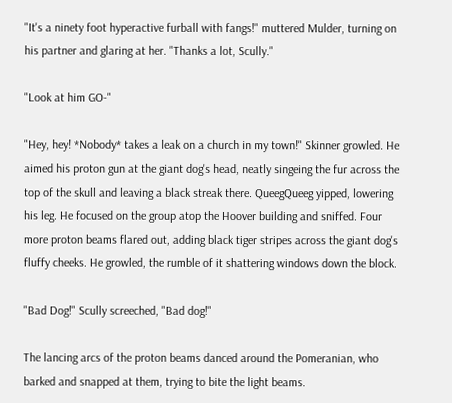"It's a ninety foot hyperactive furball with fangs!" muttered Mulder, turning on his partner and glaring at her. "Thanks a lot, Scully."

"Look at him GO-"

"Hey, hey! *Nobody* takes a leak on a church in my town!" Skinner growled. He aimed his proton gun at the giant dog's head, neatly singeing the fur across the top of the skull and leaving a black streak there. QueegQueeg yipped, lowering his leg. He focused on the group atop the Hoover building and sniffed. Four more proton beams flared out, adding black tiger stripes across the giant dog's fluffy cheeks. He growled, the rumble of it shattering windows down the block.

"Bad Dog!" Scully screeched, "Bad dog!"

The lancing arcs of the proton beams danced around the Pomeranian, who barked and snapped at them, trying to bite the light beams.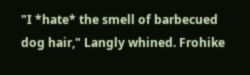"I *hate* the smell of barbecued dog hair," Langly whined. Frohike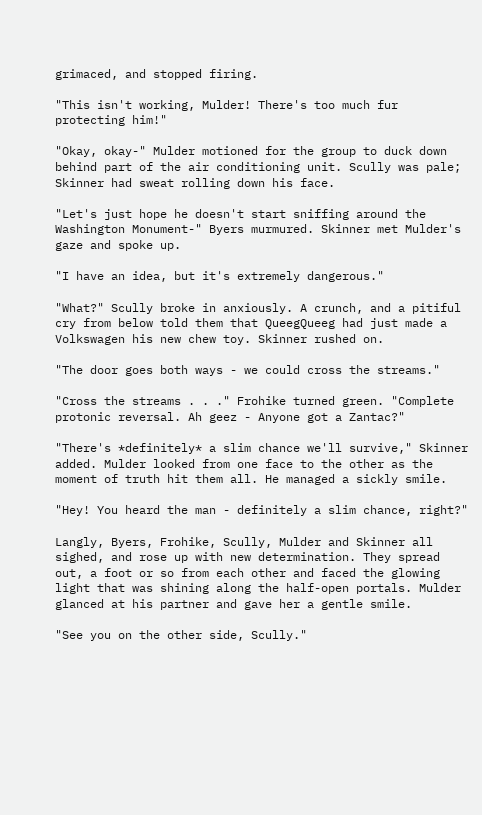grimaced, and stopped firing.

"This isn't working, Mulder! There's too much fur protecting him!"

"Okay, okay-" Mulder motioned for the group to duck down behind part of the air conditioning unit. Scully was pale; Skinner had sweat rolling down his face.

"Let's just hope he doesn't start sniffing around the Washington Monument-" Byers murmured. Skinner met Mulder's gaze and spoke up.

"I have an idea, but it's extremely dangerous."

"What?" Scully broke in anxiously. A crunch, and a pitiful cry from below told them that QueegQueeg had just made a Volkswagen his new chew toy. Skinner rushed on.

"The door goes both ways - we could cross the streams."

"Cross the streams . . ." Frohike turned green. "Complete protonic reversal. Ah geez - Anyone got a Zantac?"

"There's *definitely* a slim chance we'll survive," Skinner added. Mulder looked from one face to the other as the moment of truth hit them all. He managed a sickly smile.

"Hey! You heard the man - definitely a slim chance, right?"

Langly, Byers, Frohike, Scully, Mulder and Skinner all sighed, and rose up with new determination. They spread out, a foot or so from each other and faced the glowing light that was shining along the half-open portals. Mulder glanced at his partner and gave her a gentle smile.

"See you on the other side, Scully."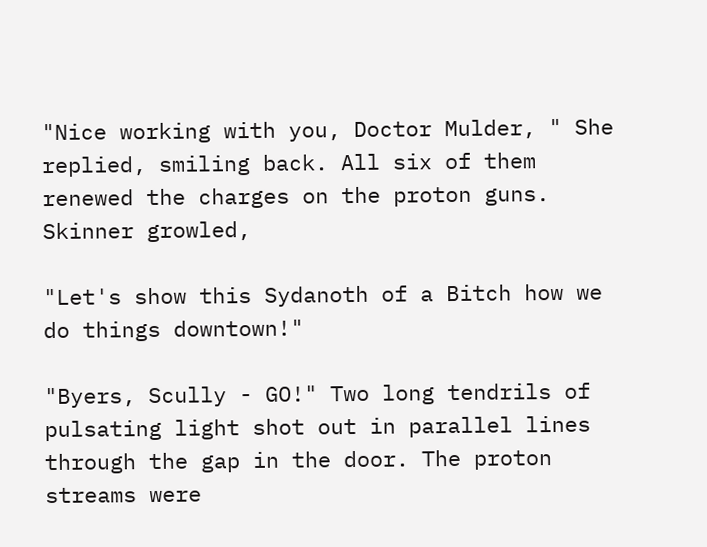"Nice working with you, Doctor Mulder, " She replied, smiling back. All six of them renewed the charges on the proton guns. Skinner growled,

"Let's show this Sydanoth of a Bitch how we do things downtown!"

"Byers, Scully - GO!" Two long tendrils of pulsating light shot out in parallel lines through the gap in the door. The proton streams were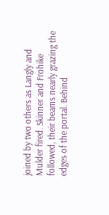joined by two others as Langly and Mulder fired. Skinner and Frohike followed, their beams nearly grazing the edges of the portal. Behind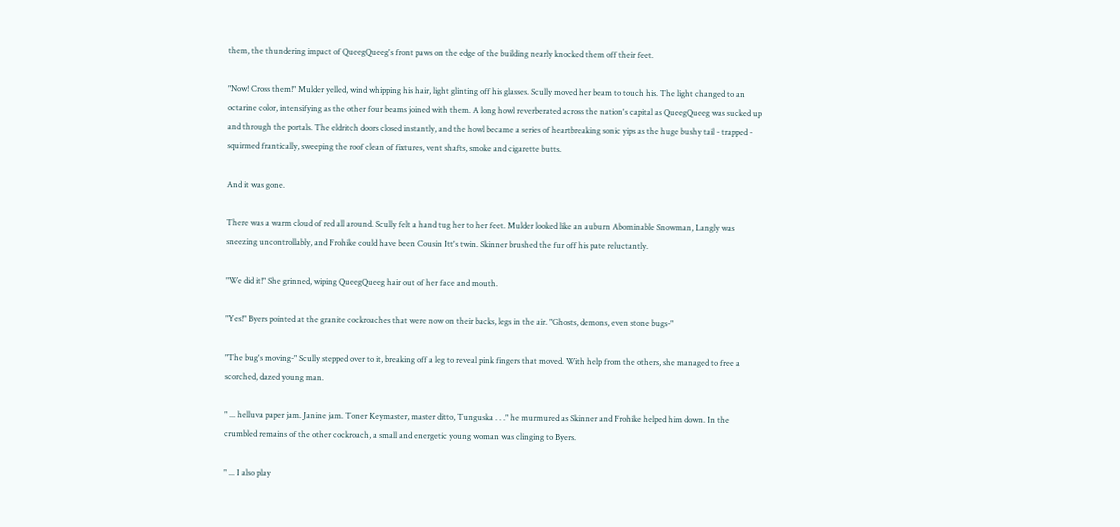them, the thundering impact of QueegQueeg's front paws on the edge of the building nearly knocked them off their feet.

"Now! Cross them!" Mulder yelled, wind whipping his hair, light glinting off his glasses. Scully moved her beam to touch his. The light changed to an octarine color, intensifying as the other four beams joined with them. A long howl reverberated across the nation's capital as QueegQueeg was sucked up and through the portals. The eldritch doors closed instantly, and the howl became a series of heartbreaking sonic yips as the huge bushy tail - trapped - squirmed frantically, sweeping the roof clean of fixtures, vent shafts, smoke and cigarette butts.

And it was gone.

There was a warm cloud of red all around. Scully felt a hand tug her to her feet. Mulder looked like an auburn Abominable Snowman, Langly was sneezing uncontrollably, and Frohike could have been Cousin Itt's twin. Skinner brushed the fur off his pate reluctantly.

"We did it!" She grinned, wiping QueegQueeg hair out of her face and mouth.

"Yes!" Byers pointed at the granite cockroaches that were now on their backs, legs in the air. "Ghosts, demons, even stone bugs-"

"The bug's moving-" Scully stepped over to it, breaking off a leg to reveal pink fingers that moved. With help from the others, she managed to free a scorched, dazed young man.

" ... helluva paper jam. Janine jam. Toner Keymaster, master ditto, Tunguska . . ." he murmured as Skinner and Frohike helped him down. In the crumbled remains of the other cockroach, a small and energetic young woman was clinging to Byers.

" ... I also play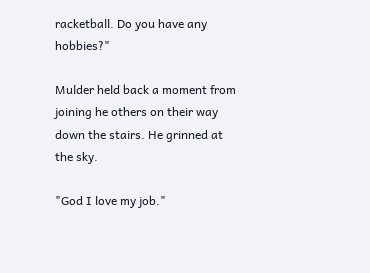racketball. Do you have any hobbies?"

Mulder held back a moment from joining he others on their way down the stairs. He grinned at the sky.

"God I love my job."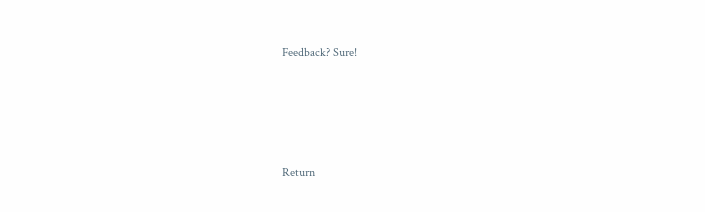Feedback? Sure!




Return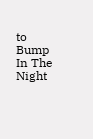to Bump In The Night